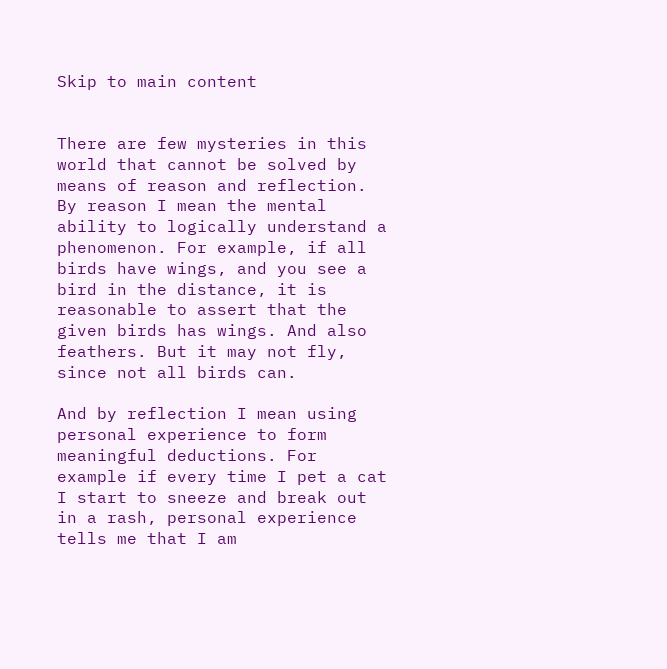Skip to main content


There are few mysteries in this world that cannot be solved by means of reason and reflection. By reason I mean the mental ability to logically understand a phenomenon. For example, if all birds have wings, and you see a bird in the distance, it is reasonable to assert that the given birds has wings. And also feathers. But it may not fly, since not all birds can.

And by reflection I mean using personal experience to form meaningful deductions. For example if every time I pet a cat I start to sneeze and break out in a rash, personal experience tells me that I am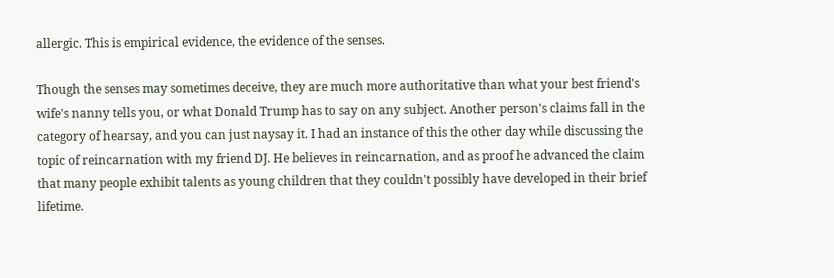allergic. This is empirical evidence, the evidence of the senses.

Though the senses may sometimes deceive, they are much more authoritative than what your best friend's wife's nanny tells you, or what Donald Trump has to say on any subject. Another person's claims fall in the category of hearsay, and you can just naysay it. I had an instance of this the other day while discussing the topic of reincarnation with my friend DJ. He believes in reincarnation, and as proof he advanced the claim that many people exhibit talents as young children that they couldn't possibly have developed in their brief lifetime.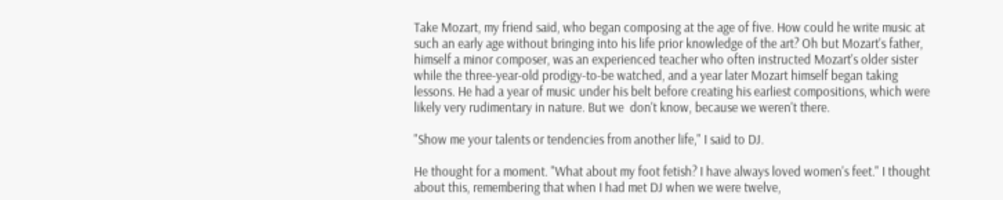Take Mozart, my friend said, who began composing at the age of five. How could he write music at such an early age without bringing into his life prior knowledge of the art? Oh but Mozart's father, himself a minor composer, was an experienced teacher who often instructed Mozart's older sister while the three-year-old prodigy-to-be watched, and a year later Mozart himself began taking lessons. He had a year of music under his belt before creating his earliest compositions, which were likely very rudimentary in nature. But we  don't know, because we weren't there.

"Show me your talents or tendencies from another life," I said to DJ.

He thought for a moment. "What about my foot fetish? I have always loved women's feet." I thought about this, remembering that when I had met DJ when we were twelve,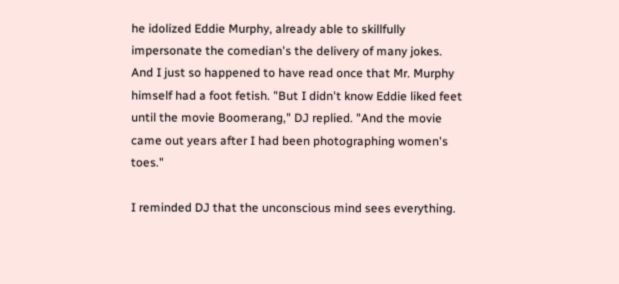he idolized Eddie Murphy, already able to skillfully impersonate the comedian's the delivery of many jokes. And I just so happened to have read once that Mr. Murphy himself had a foot fetish. "But I didn't know Eddie liked feet until the movie Boomerang," DJ replied. "And the movie came out years after I had been photographing women's toes."

I reminded DJ that the unconscious mind sees everything.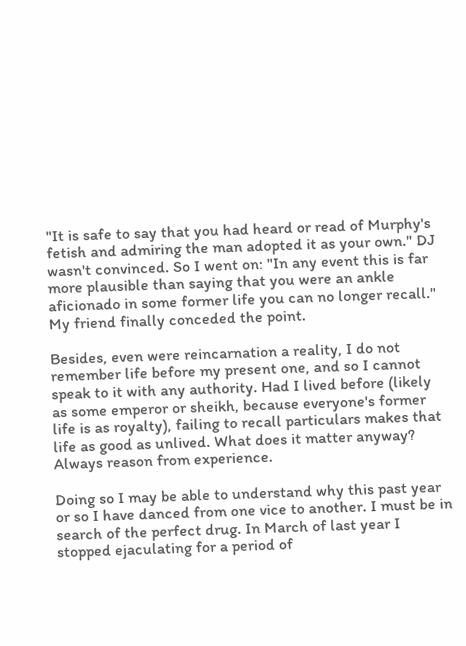"It is safe to say that you had heard or read of Murphy's fetish and admiring the man adopted it as your own." DJ wasn't convinced. So I went on: "In any event this is far more plausible than saying that you were an ankle aficionado in some former life you can no longer recall." My friend finally conceded the point.

Besides, even were reincarnation a reality, I do not remember life before my present one, and so I cannot speak to it with any authority. Had I lived before (likely as some emperor or sheikh, because everyone's former life is as royalty), failing to recall particulars makes that life as good as unlived. What does it matter anyway? Always reason from experience.

Doing so I may be able to understand why this past year or so I have danced from one vice to another. I must be in search of the perfect drug. In March of last year I stopped ejaculating for a period of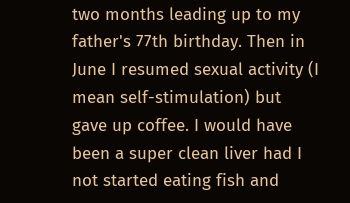two months leading up to my father's 77th birthday. Then in June I resumed sexual activity (I mean self-stimulation) but gave up coffee. I would have been a super clean liver had I not started eating fish and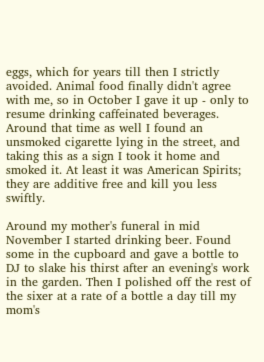eggs, which for years till then I strictly avoided. Animal food finally didn't agree with me, so in October I gave it up - only to resume drinking caffeinated beverages. Around that time as well I found an unsmoked cigarette lying in the street, and taking this as a sign I took it home and smoked it. At least it was American Spirits; they are additive free and kill you less swiftly.

Around my mother's funeral in mid November I started drinking beer. Found some in the cupboard and gave a bottle to DJ to slake his thirst after an evening's work in the garden. Then I polished off the rest of the sixer at a rate of a bottle a day till my mom's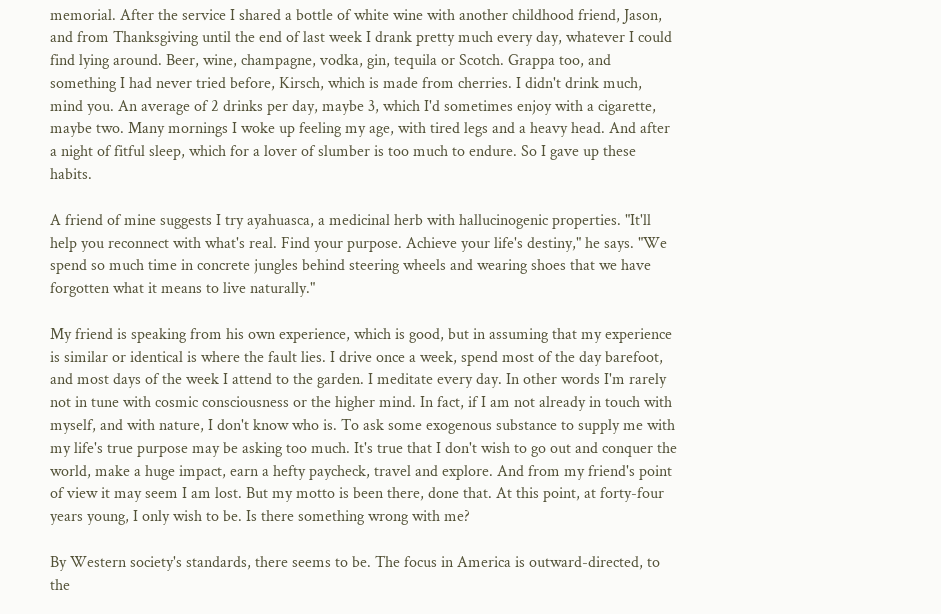memorial. After the service I shared a bottle of white wine with another childhood friend, Jason, and from Thanksgiving until the end of last week I drank pretty much every day, whatever I could find lying around. Beer, wine, champagne, vodka, gin, tequila or Scotch. Grappa too, and something I had never tried before, Kirsch, which is made from cherries. I didn't drink much, mind you. An average of 2 drinks per day, maybe 3, which I'd sometimes enjoy with a cigarette, maybe two. Many mornings I woke up feeling my age, with tired legs and a heavy head. And after a night of fitful sleep, which for a lover of slumber is too much to endure. So I gave up these habits.

A friend of mine suggests I try ayahuasca, a medicinal herb with hallucinogenic properties. "It'll help you reconnect with what's real. Find your purpose. Achieve your life's destiny," he says. "We spend so much time in concrete jungles behind steering wheels and wearing shoes that we have forgotten what it means to live naturally."

My friend is speaking from his own experience, which is good, but in assuming that my experience is similar or identical is where the fault lies. I drive once a week, spend most of the day barefoot, and most days of the week I attend to the garden. I meditate every day. In other words I'm rarely not in tune with cosmic consciousness or the higher mind. In fact, if I am not already in touch with myself, and with nature, I don't know who is. To ask some exogenous substance to supply me with my life's true purpose may be asking too much. It's true that I don't wish to go out and conquer the world, make a huge impact, earn a hefty paycheck, travel and explore. And from my friend's point of view it may seem I am lost. But my motto is been there, done that. At this point, at forty-four years young, I only wish to be. Is there something wrong with me?

By Western society's standards, there seems to be. The focus in America is outward-directed, to the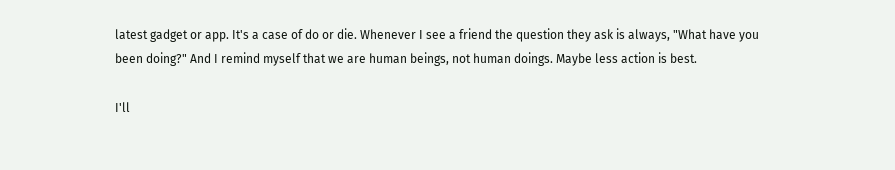latest gadget or app. It's a case of do or die. Whenever I see a friend the question they ask is always, "What have you been doing?" And I remind myself that we are human beings, not human doings. Maybe less action is best.

I'll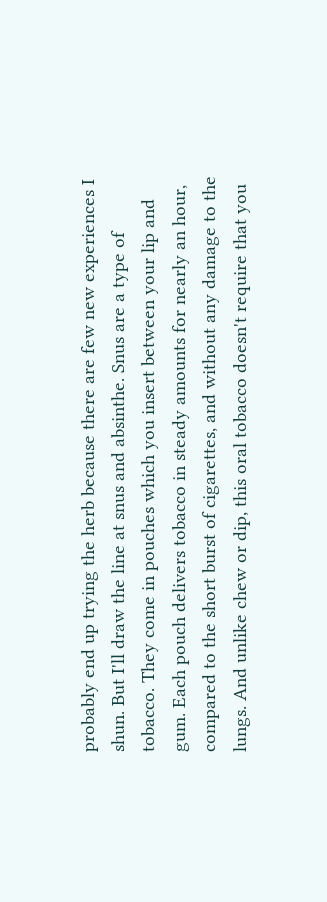probably end up trying the herb because there are few new experiences I shun. But I'll draw the line at snus and absinthe. Snus are a type of tobacco. They come in pouches which you insert between your lip and gum. Each pouch delivers tobacco in steady amounts for nearly an hour, compared to the short burst of cigarettes, and without any damage to the lungs. And unlike chew or dip, this oral tobacco doesn't require that you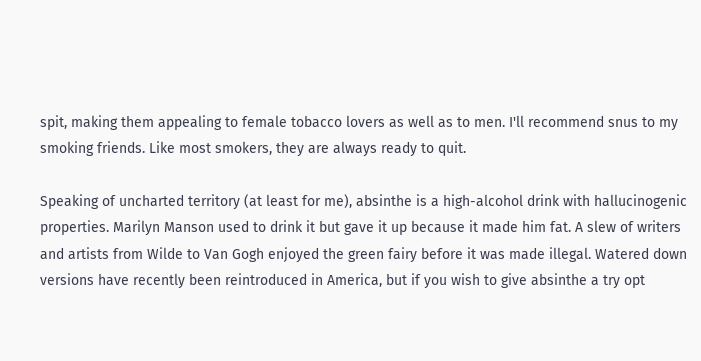spit, making them appealing to female tobacco lovers as well as to men. I'll recommend snus to my smoking friends. Like most smokers, they are always ready to quit.

Speaking of uncharted territory (at least for me), absinthe is a high-alcohol drink with hallucinogenic properties. Marilyn Manson used to drink it but gave it up because it made him fat. A slew of writers and artists from Wilde to Van Gogh enjoyed the green fairy before it was made illegal. Watered down versions have recently been reintroduced in America, but if you wish to give absinthe a try opt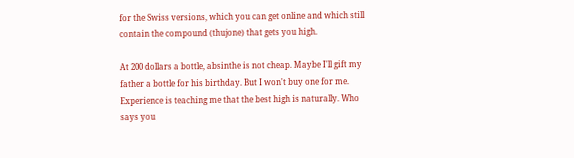for the Swiss versions, which you can get online and which still contain the compound (thujone) that gets you high.

At 200 dollars a bottle, absinthe is not cheap. Maybe I'll gift my father a bottle for his birthday. But I won't buy one for me. Experience is teaching me that the best high is naturally. Who says you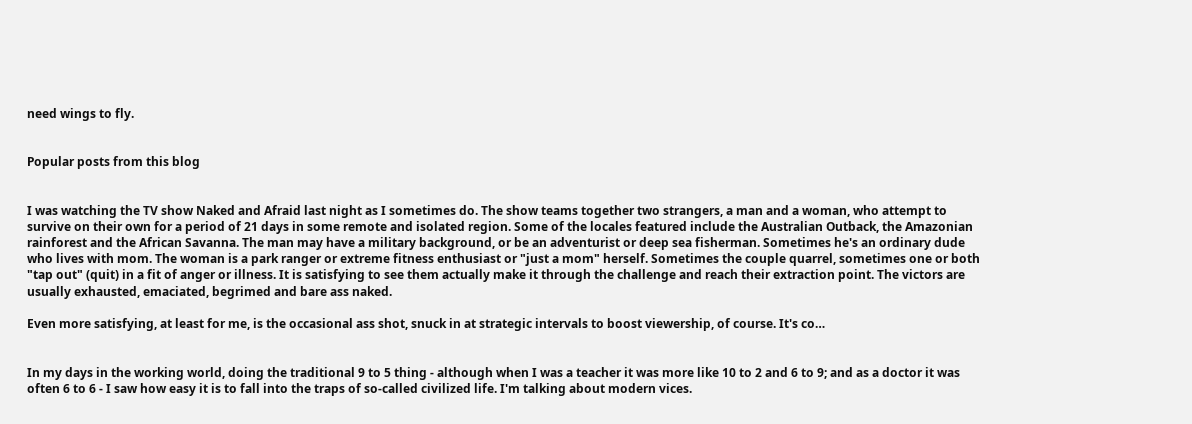need wings to fly.


Popular posts from this blog


I was watching the TV show Naked and Afraid last night as I sometimes do. The show teams together two strangers, a man and a woman, who attempt to survive on their own for a period of 21 days in some remote and isolated region. Some of the locales featured include the Australian Outback, the Amazonian rainforest and the African Savanna. The man may have a military background, or be an adventurist or deep sea fisherman. Sometimes he's an ordinary dude who lives with mom. The woman is a park ranger or extreme fitness enthusiast or "just a mom" herself. Sometimes the couple quarrel, sometimes one or both "tap out" (quit) in a fit of anger or illness. It is satisfying to see them actually make it through the challenge and reach their extraction point. The victors are usually exhausted, emaciated, begrimed and bare ass naked.

Even more satisfying, at least for me, is the occasional ass shot, snuck in at strategic intervals to boost viewership, of course. It's co…


In my days in the working world, doing the traditional 9 to 5 thing - although when I was a teacher it was more like 10 to 2 and 6 to 9; and as a doctor it was often 6 to 6 - I saw how easy it is to fall into the traps of so-called civilized life. I'm talking about modern vices.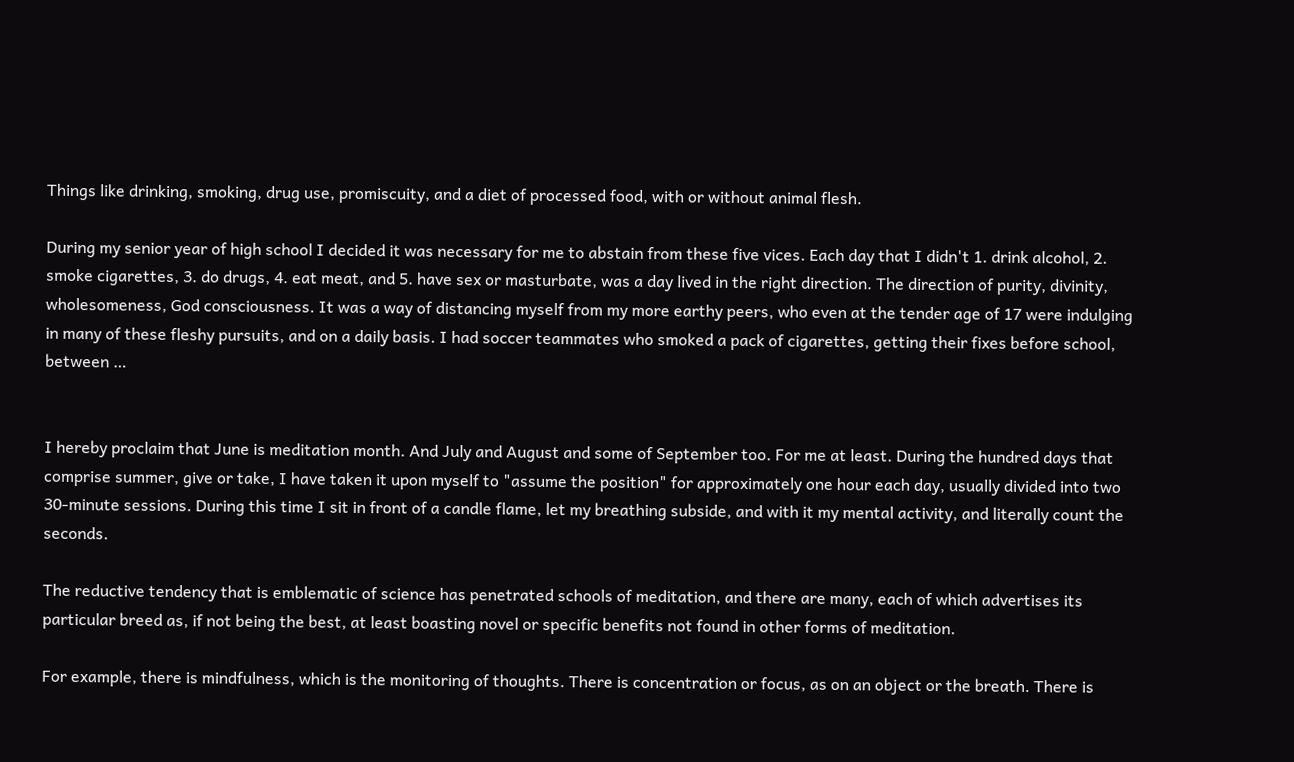Things like drinking, smoking, drug use, promiscuity, and a diet of processed food, with or without animal flesh.

During my senior year of high school I decided it was necessary for me to abstain from these five vices. Each day that I didn't 1. drink alcohol, 2. smoke cigarettes, 3. do drugs, 4. eat meat, and 5. have sex or masturbate, was a day lived in the right direction. The direction of purity, divinity, wholesomeness, God consciousness. It was a way of distancing myself from my more earthy peers, who even at the tender age of 17 were indulging in many of these fleshy pursuits, and on a daily basis. I had soccer teammates who smoked a pack of cigarettes, getting their fixes before school, between …


I hereby proclaim that June is meditation month. And July and August and some of September too. For me at least. During the hundred days that comprise summer, give or take, I have taken it upon myself to "assume the position" for approximately one hour each day, usually divided into two 30-minute sessions. During this time I sit in front of a candle flame, let my breathing subside, and with it my mental activity, and literally count the seconds.

The reductive tendency that is emblematic of science has penetrated schools of meditation, and there are many, each of which advertises its particular breed as, if not being the best, at least boasting novel or specific benefits not found in other forms of meditation.

For example, there is mindfulness, which is the monitoring of thoughts. There is concentration or focus, as on an object or the breath. There is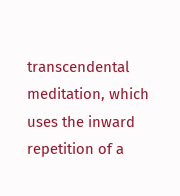transcendental meditation, which uses the inward repetition of a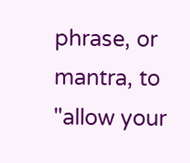phrase, or mantra, to "allow your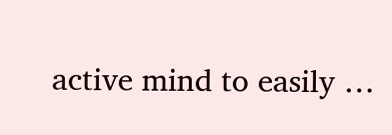active mind to easily …